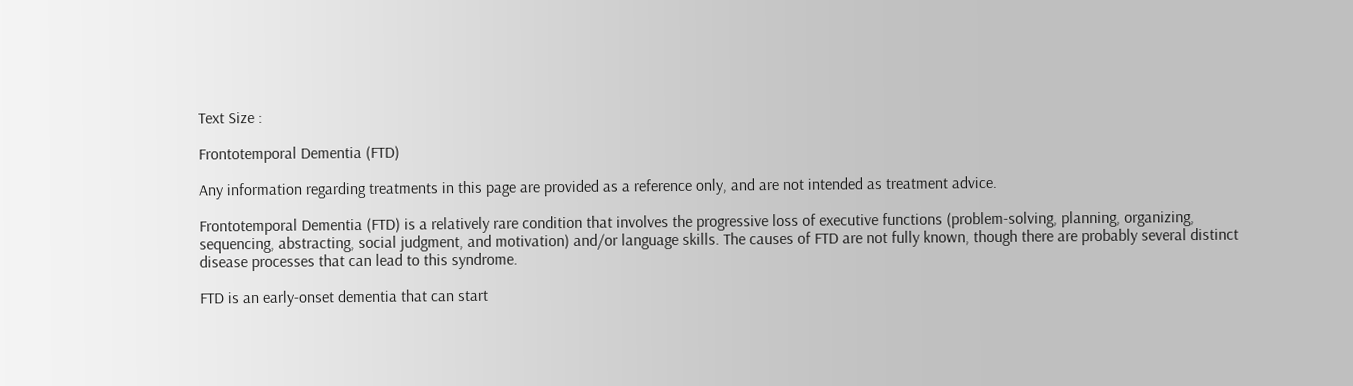Text Size :

Frontotemporal Dementia (FTD)

Any information regarding treatments in this page are provided as a reference only, and are not intended as treatment advice.

Frontotemporal Dementia (FTD) is a relatively rare condition that involves the progressive loss of executive functions (problem-solving, planning, organizing, sequencing, abstracting, social judgment, and motivation) and/or language skills. The causes of FTD are not fully known, though there are probably several distinct disease processes that can lead to this syndrome.

FTD is an early-onset dementia that can start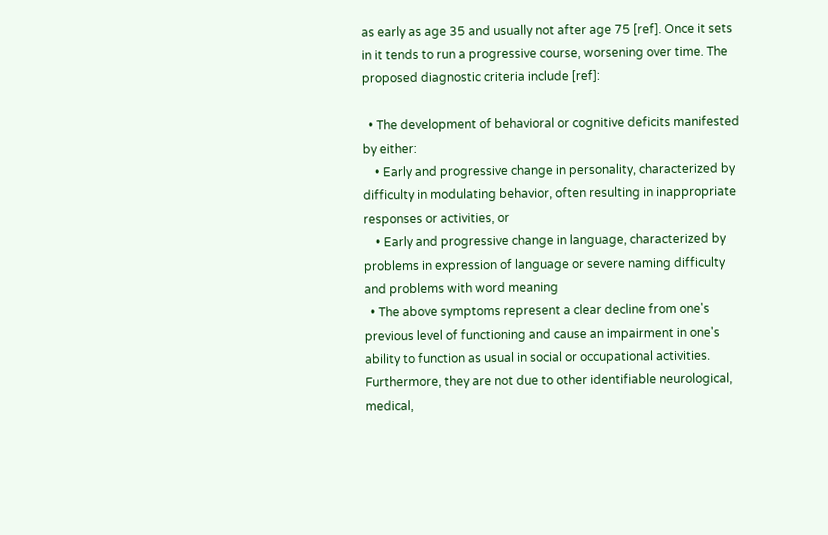as early as age 35 and usually not after age 75 [ref]. Once it sets in it tends to run a progressive course, worsening over time. The proposed diagnostic criteria include [ref]:

  • The development of behavioral or cognitive deficits manifested by either:
    • Early and progressive change in personality, characterized by difficulty in modulating behavior, often resulting in inappropriate responses or activities, or
    • Early and progressive change in language, characterized by problems in expression of language or severe naming difficulty and problems with word meaning
  • The above symptoms represent a clear decline from one's previous level of functioning and cause an impairment in one's ability to function as usual in social or occupational activities. Furthermore, they are not due to other identifiable neurological, medical,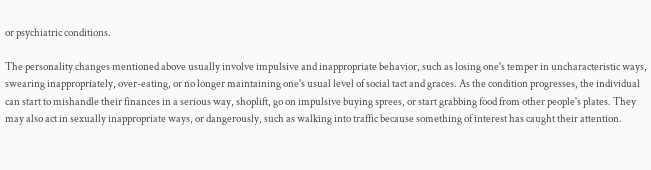or psychiatric conditions.

The personality changes mentioned above usually involve impulsive and inappropriate behavior, such as losing one's temper in uncharacteristic ways, swearing inappropriately, over-eating, or no longer maintaining one's usual level of social tact and graces. As the condition progresses, the individual can start to mishandle their finances in a serious way, shoplift, go on impulsive buying sprees, or start grabbing food from other people's plates. They may also act in sexually inappropriate ways, or dangerously, such as walking into traffic because something of interest has caught their attention.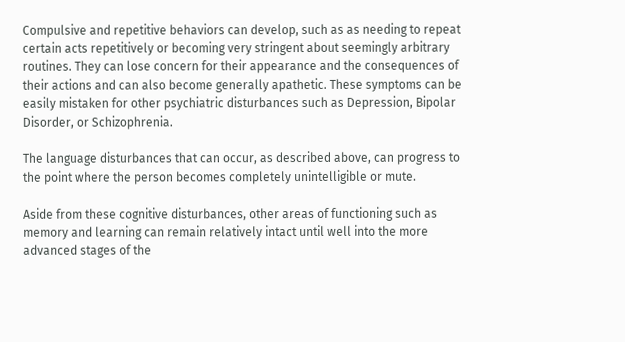Compulsive and repetitive behaviors can develop, such as as needing to repeat certain acts repetitively or becoming very stringent about seemingly arbitrary routines. They can lose concern for their appearance and the consequences of their actions and can also become generally apathetic. These symptoms can be easily mistaken for other psychiatric disturbances such as Depression, Bipolar Disorder, or Schizophrenia.

The language disturbances that can occur, as described above, can progress to the point where the person becomes completely unintelligible or mute.

Aside from these cognitive disturbances, other areas of functioning such as memory and learning can remain relatively intact until well into the more advanced stages of the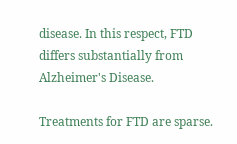disease. In this respect, FTD differs substantially from Alzheimer's Disease.

Treatments for FTD are sparse.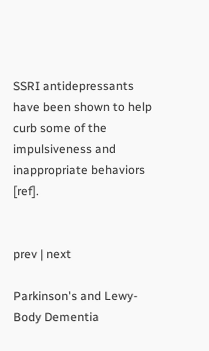SSRI antidepressants have been shown to help curb some of the impulsiveness and inappropriate behaviors [ref].


prev | next

Parkinson's and Lewy-Body Dementia